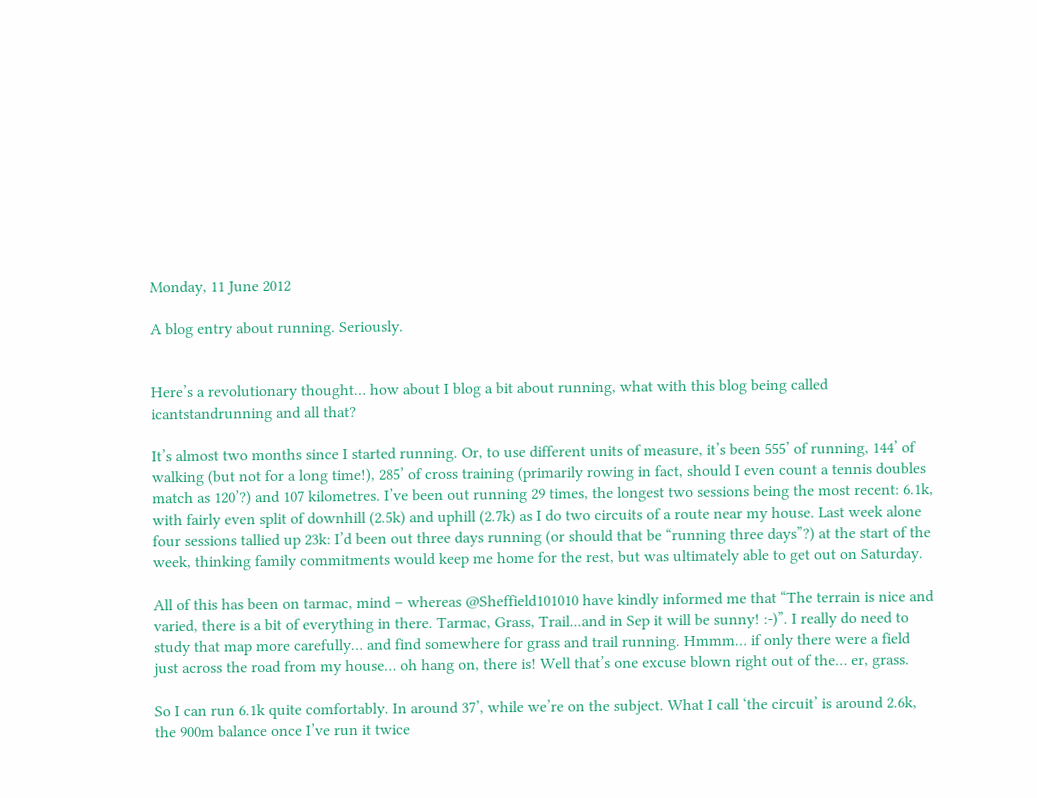Monday, 11 June 2012

A blog entry about running. Seriously.


Here’s a revolutionary thought… how about I blog a bit about running, what with this blog being called icantstandrunning and all that?

It’s almost two months since I started running. Or, to use different units of measure, it’s been 555’ of running, 144’ of walking (but not for a long time!), 285’ of cross training (primarily rowing in fact, should I even count a tennis doubles match as 120’?) and 107 kilometres. I’ve been out running 29 times, the longest two sessions being the most recent: 6.1k, with fairly even split of downhill (2.5k) and uphill (2.7k) as I do two circuits of a route near my house. Last week alone four sessions tallied up 23k: I’d been out three days running (or should that be “running three days”?) at the start of the week, thinking family commitments would keep me home for the rest, but was ultimately able to get out on Saturday.

All of this has been on tarmac, mind – whereas @Sheffield101010 have kindly informed me that “The terrain is nice and varied, there is a bit of everything in there. Tarmac, Grass, Trail...and in Sep it will be sunny! :-)”. I really do need to study that map more carefully… and find somewhere for grass and trail running. Hmmm… if only there were a field just across the road from my house… oh hang on, there is! Well that’s one excuse blown right out of the… er, grass.

So I can run 6.1k quite comfortably. In around 37’, while we’re on the subject. What I call ‘the circuit’ is around 2.6k, the 900m balance once I’ve run it twice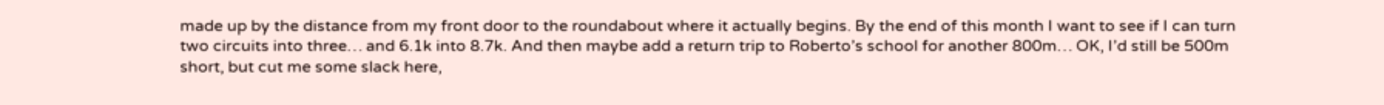made up by the distance from my front door to the roundabout where it actually begins. By the end of this month I want to see if I can turn two circuits into three… and 6.1k into 8.7k. And then maybe add a return trip to Roberto’s school for another 800m… OK, I’d still be 500m short, but cut me some slack here,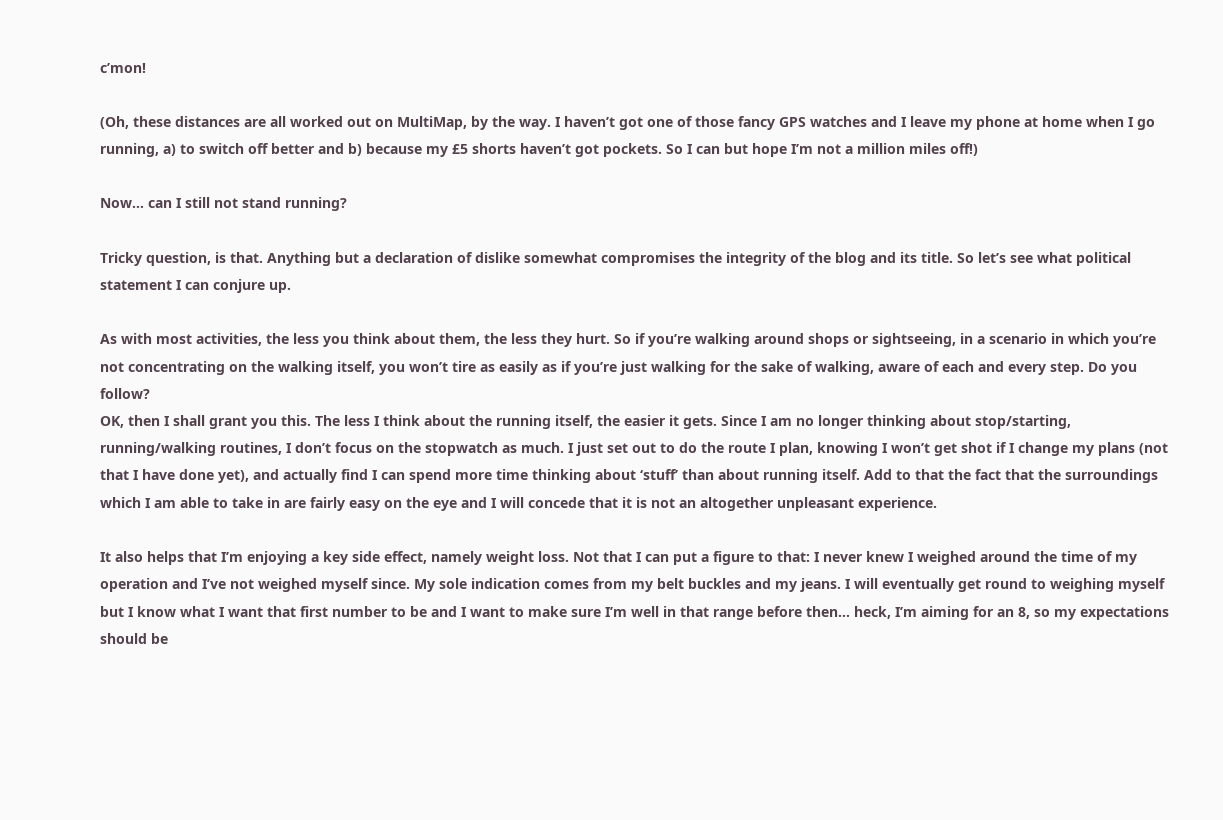c’mon!

(Oh, these distances are all worked out on MultiMap, by the way. I haven’t got one of those fancy GPS watches and I leave my phone at home when I go running, a) to switch off better and b) because my £5 shorts haven’t got pockets. So I can but hope I’m not a million miles off!)

Now… can I still not stand running?

Tricky question, is that. Anything but a declaration of dislike somewhat compromises the integrity of the blog and its title. So let’s see what political statement I can conjure up.

As with most activities, the less you think about them, the less they hurt. So if you’re walking around shops or sightseeing, in a scenario in which you’re not concentrating on the walking itself, you won’t tire as easily as if you’re just walking for the sake of walking, aware of each and every step. Do you follow?
OK, then I shall grant you this. The less I think about the running itself, the easier it gets. Since I am no longer thinking about stop/starting, running/walking routines, I don’t focus on the stopwatch as much. I just set out to do the route I plan, knowing I won’t get shot if I change my plans (not that I have done yet), and actually find I can spend more time thinking about ‘stuff’ than about running itself. Add to that the fact that the surroundings which I am able to take in are fairly easy on the eye and I will concede that it is not an altogether unpleasant experience.

It also helps that I’m enjoying a key side effect, namely weight loss. Not that I can put a figure to that: I never knew I weighed around the time of my operation and I’ve not weighed myself since. My sole indication comes from my belt buckles and my jeans. I will eventually get round to weighing myself but I know what I want that first number to be and I want to make sure I’m well in that range before then… heck, I’m aiming for an 8, so my expectations should be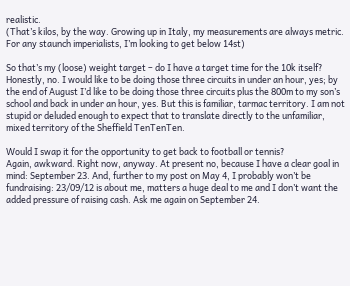realistic.
(That’s kilos, by the way. Growing up in Italy, my measurements are always metric. For any staunch imperialists, I’m looking to get below 14st)

So that’s my (loose) weight target – do I have a target time for the 10k itself?
Honestly, no. I would like to be doing those three circuits in under an hour, yes; by the end of August I’d like to be doing those three circuits plus the 800m to my son’s school and back in under an hour, yes. But this is familiar, tarmac territory. I am not stupid or deluded enough to expect that to translate directly to the unfamiliar, mixed territory of the Sheffield TenTenTen.

Would I swap it for the opportunity to get back to football or tennis?
Again, awkward. Right now, anyway. At present no, because I have a clear goal in mind: September 23. And, further to my post on May 4, I probably won’t be fundraising: 23/09/12 is about me, matters a huge deal to me and I don’t want the added pressure of raising cash. Ask me again on September 24.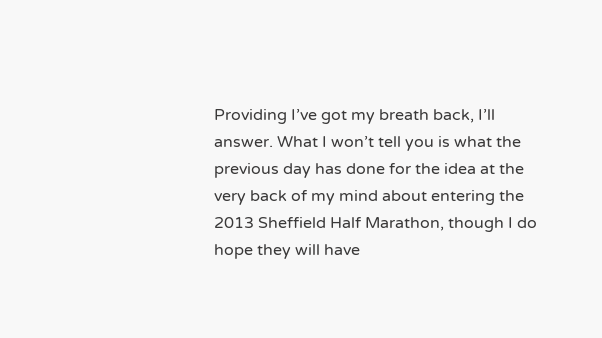Providing I’ve got my breath back, I’ll answer. What I won’t tell you is what the previous day has done for the idea at the very back of my mind about entering the 2013 Sheffield Half Marathon, though I do hope they will have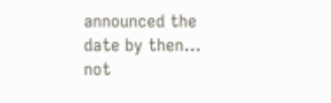announced the date by then… not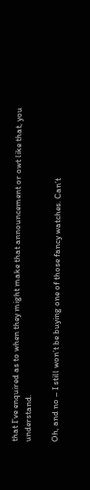that I’ve enquired as to when they might make that announcement or owt like that, you understand.

Oh, and no – I still won’t be buying one of those fancy watches. Can’t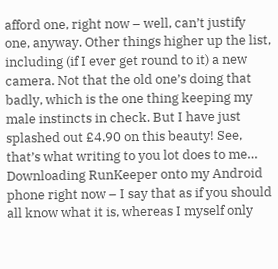afford one, right now – well, can’t justify one, anyway. Other things higher up the list, including (if I ever get round to it) a new camera. Not that the old one’s doing that badly, which is the one thing keeping my male instincts in check. But I have just splashed out £4.90 on this beauty! See, that’s what writing to you lot does to me… Downloading RunKeeper onto my Android phone right now – I say that as if you should all know what it is, whereas I myself only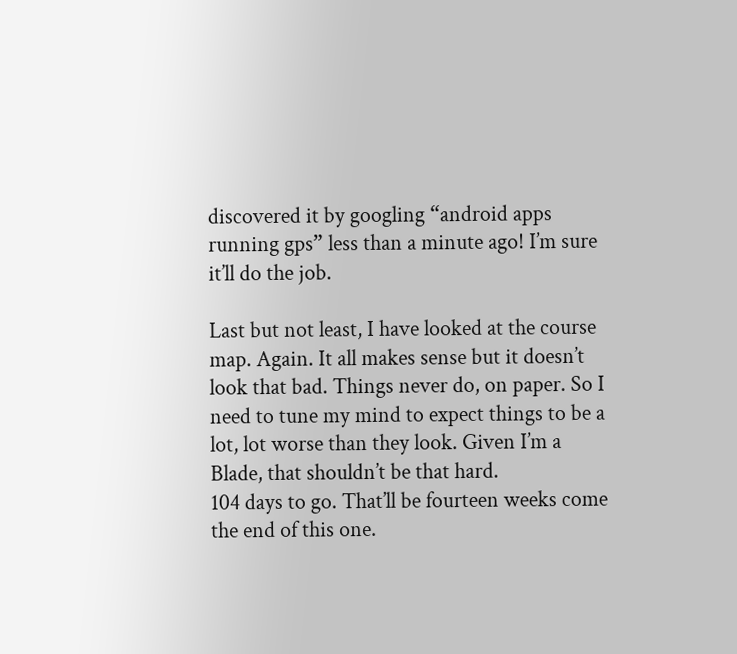discovered it by googling “android apps running gps” less than a minute ago! I’m sure it’ll do the job.

Last but not least, I have looked at the course map. Again. It all makes sense but it doesn’t look that bad. Things never do, on paper. So I need to tune my mind to expect things to be a lot, lot worse than they look. Given I’m a Blade, that shouldn’t be that hard.
104 days to go. That’ll be fourteen weeks come the end of this one.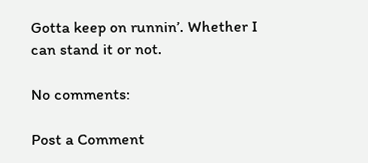Gotta keep on runnin’. Whether I can stand it or not.

No comments:

Post a Comment